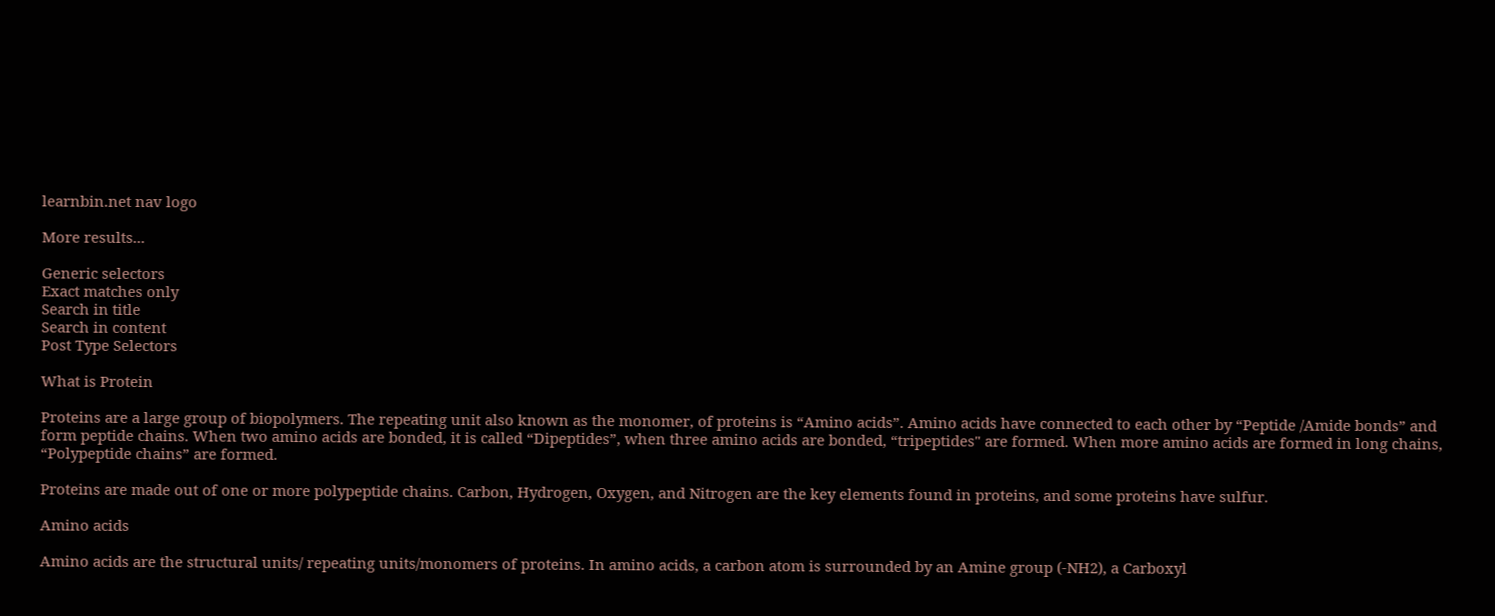learnbin.net nav logo

More results...

Generic selectors
Exact matches only
Search in title
Search in content
Post Type Selectors

What is Protein

Proteins are a large group of biopolymers. The repeating unit also known as the monomer, of proteins is “Amino acids”. Amino acids have connected to each other by “Peptide /Amide bonds” and form peptide chains. When two amino acids are bonded, it is called “Dipeptides”, when three amino acids are bonded, “tripeptides" are formed. When more amino acids are formed in long chains, “Polypeptide chains” are formed.

Proteins are made out of one or more polypeptide chains. Carbon, Hydrogen, Oxygen, and Nitrogen are the key elements found in proteins, and some proteins have sulfur.

Amino acids

Amino acids are the structural units/ repeating units/monomers of proteins. In amino acids, a carbon atom is surrounded by an Amine group (-NH2), a Carboxyl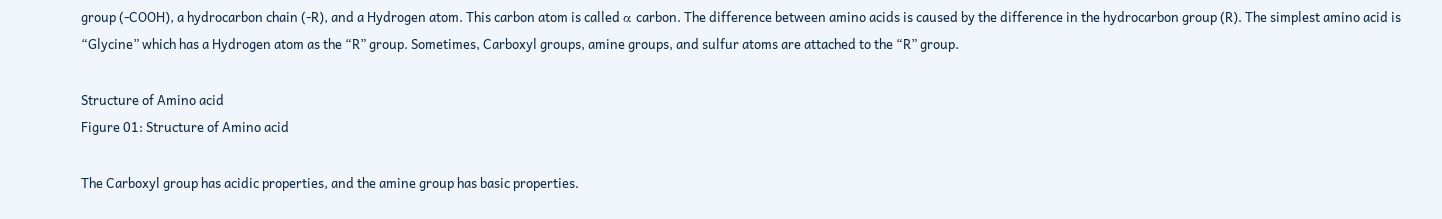group (-COOH), a hydrocarbon chain (-R), and a Hydrogen atom. This carbon atom is called α carbon. The difference between amino acids is caused by the difference in the hydrocarbon group (R). The simplest amino acid is “Glycine” which has a Hydrogen atom as the “R” group. Sometimes, Carboxyl groups, amine groups, and sulfur atoms are attached to the “R” group.

Structure of Amino acid
Figure 01: Structure of Amino acid

The Carboxyl group has acidic properties, and the amine group has basic properties.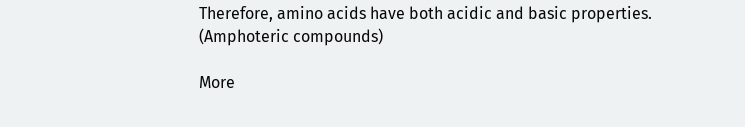Therefore, amino acids have both acidic and basic properties. (Amphoteric compounds)

More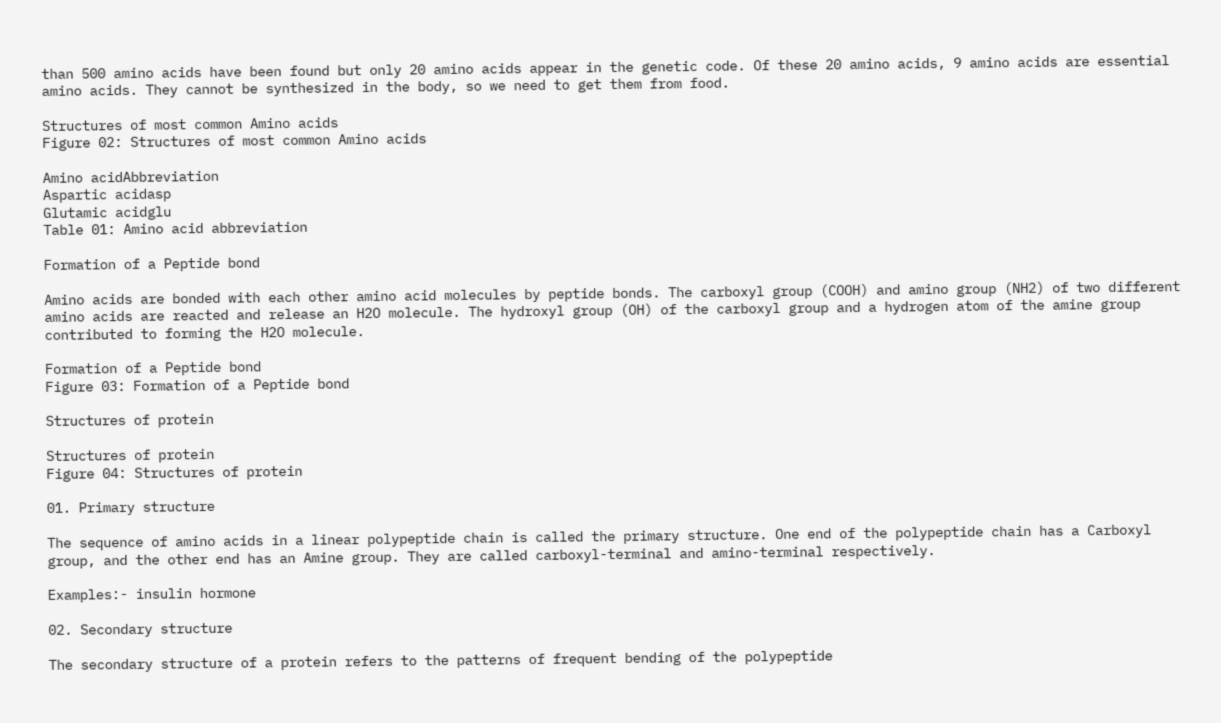than 500 amino acids have been found but only 20 amino acids appear in the genetic code. Of these 20 amino acids, 9 amino acids are essential amino acids. They cannot be synthesized in the body, so we need to get them from food.

Structures of most common Amino acids
Figure 02: Structures of most common Amino acids

Amino acidAbbreviation
Aspartic acidasp
Glutamic acidglu
Table 01: Amino acid abbreviation

Formation of a Peptide bond

Amino acids are bonded with each other amino acid molecules by peptide bonds. The carboxyl group (COOH) and amino group (NH2) of two different amino acids are reacted and release an H2O molecule. The hydroxyl group (OH) of the carboxyl group and a hydrogen atom of the amine group contributed to forming the H2O molecule.

Formation of a Peptide bond
Figure 03: Formation of a Peptide bond

Structures of protein

Structures of protein
Figure 04: Structures of protein

01. Primary structure

The sequence of amino acids in a linear polypeptide chain is called the primary structure. One end of the polypeptide chain has a Carboxyl group, and the other end has an Amine group. They are called carboxyl-terminal and amino-terminal respectively.

Examples:- insulin hormone

02. Secondary structure

The secondary structure of a protein refers to the patterns of frequent bending of the polypeptide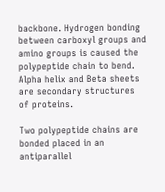backbone. Hydrogen bonding between carboxyl groups and amino groups is caused the polypeptide chain to bend. Alpha helix and Beta sheets are secondary structures of proteins.

Two polypeptide chains are bonded placed in an antiparallel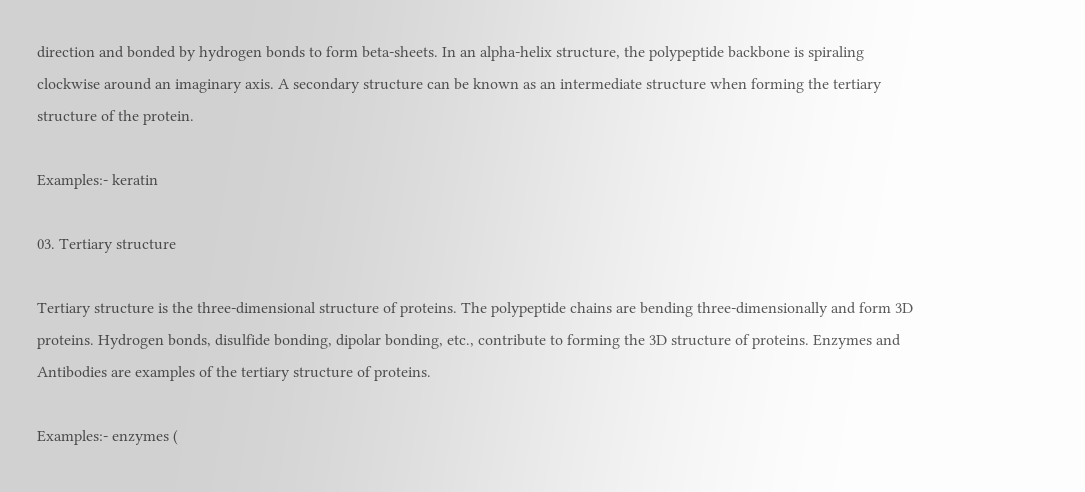direction and bonded by hydrogen bonds to form beta-sheets. In an alpha-helix structure, the polypeptide backbone is spiraling clockwise around an imaginary axis. A secondary structure can be known as an intermediate structure when forming the tertiary structure of the protein.

Examples:- keratin

03. Tertiary structure

Tertiary structure is the three-dimensional structure of proteins. The polypeptide chains are bending three-dimensionally and form 3D proteins. Hydrogen bonds, disulfide bonding, dipolar bonding, etc., contribute to forming the 3D structure of proteins. Enzymes and Antibodies are examples of the tertiary structure of proteins.

Examples:- enzymes (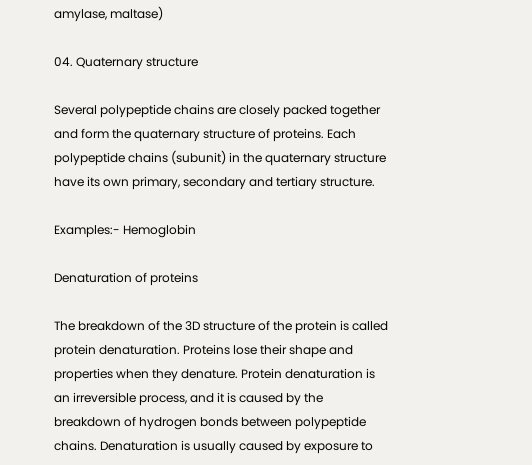amylase, maltase)

04. Quaternary structure

Several polypeptide chains are closely packed together and form the quaternary structure of proteins. Each polypeptide chains (subunit) in the quaternary structure have its own primary, secondary and tertiary structure.

Examples:- Hemoglobin

Denaturation of proteins

The breakdown of the 3D structure of the protein is called protein denaturation. Proteins lose their shape and properties when they denature. Protein denaturation is an irreversible process, and it is caused by the breakdown of hydrogen bonds between polypeptide chains. Denaturation is usually caused by exposure to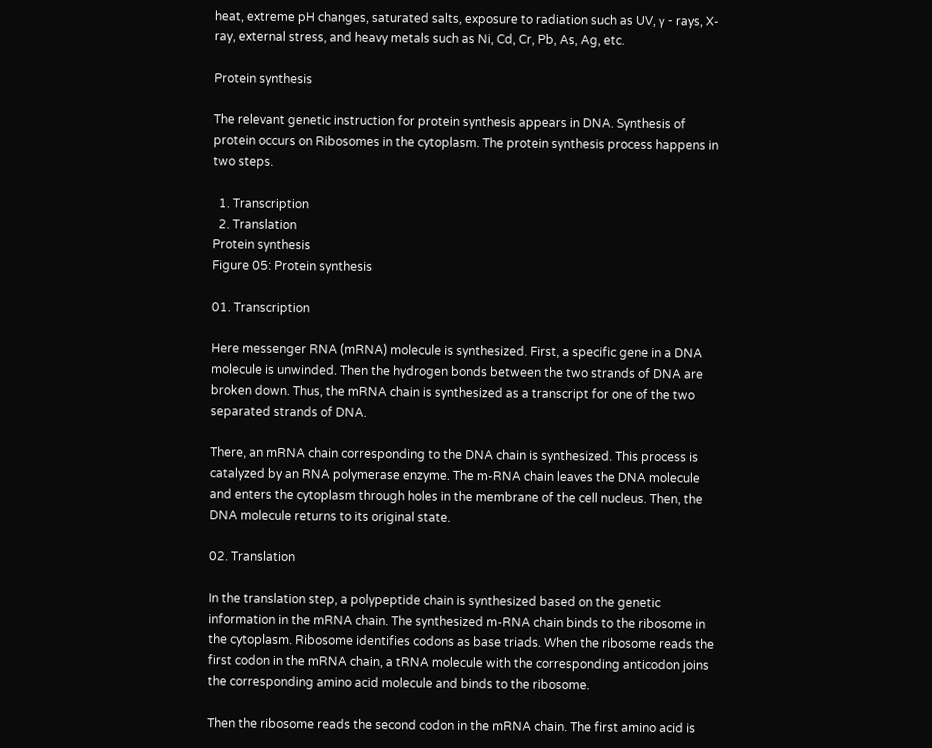heat, extreme pH changes, saturated salts, exposure to radiation such as UV, γ - rays, X-ray, external stress, and heavy metals such as Ni, Cd, Cr, Pb, As, Ag, etc.

Protein synthesis

The relevant genetic instruction for protein synthesis appears in DNA. Synthesis of protein occurs on Ribosomes in the cytoplasm. The protein synthesis process happens in two steps.

  1. Transcription
  2. Translation
Protein synthesis
Figure 05: Protein synthesis

01. Transcription

Here messenger RNA (mRNA) molecule is synthesized. First, a specific gene in a DNA molecule is unwinded. Then the hydrogen bonds between the two strands of DNA are broken down. Thus, the mRNA chain is synthesized as a transcript for one of the two separated strands of DNA.

There, an mRNA chain corresponding to the DNA chain is synthesized. This process is catalyzed by an RNA polymerase enzyme. The m-RNA chain leaves the DNA molecule and enters the cytoplasm through holes in the membrane of the cell nucleus. Then, the DNA molecule returns to its original state.

02. Translation

In the translation step, a polypeptide chain is synthesized based on the genetic information in the mRNA chain. The synthesized m-RNA chain binds to the ribosome in the cytoplasm. Ribosome identifies codons as base triads. When the ribosome reads the first codon in the mRNA chain, a tRNA molecule with the corresponding anticodon joins the corresponding amino acid molecule and binds to the ribosome.

Then the ribosome reads the second codon in the mRNA chain. The first amino acid is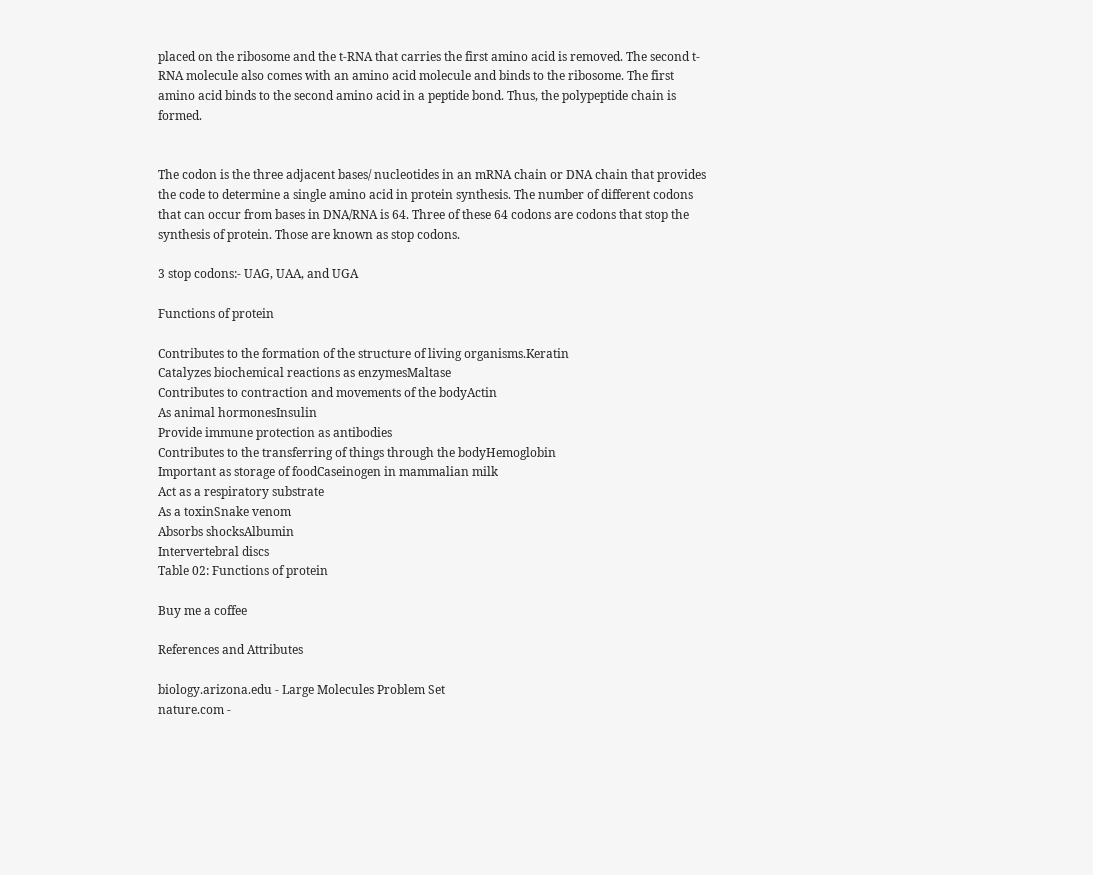placed on the ribosome and the t-RNA that carries the first amino acid is removed. The second t-RNA molecule also comes with an amino acid molecule and binds to the ribosome. The first amino acid binds to the second amino acid in a peptide bond. Thus, the polypeptide chain is formed.


The codon is the three adjacent bases/ nucleotides in an mRNA chain or DNA chain that provides the code to determine a single amino acid in protein synthesis. The number of different codons that can occur from bases in DNA/RNA is 64. Three of these 64 codons are codons that stop the synthesis of protein. Those are known as stop codons.

3 stop codons:- UAG, UAA, and UGA

Functions of protein

Contributes to the formation of the structure of living organisms.Keratin
Catalyzes biochemical reactions as enzymesMaltase
Contributes to contraction and movements of the bodyActin
As animal hormonesInsulin
Provide immune protection as antibodies
Contributes to the transferring of things through the bodyHemoglobin
Important as storage of foodCaseinogen in mammalian milk
Act as a respiratory substrate
As a toxinSnake venom
Absorbs shocksAlbumin
Intervertebral discs
Table 02: Functions of protein

Buy me a coffee

References and Attributes

biology.arizona.edu - Large Molecules Problem Set
nature.com -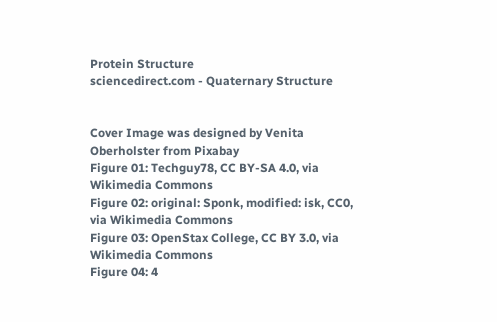Protein Structure
sciencedirect.com - Quaternary Structure


Cover Image was designed by Venita Oberholster from Pixabay
Figure 01: Techguy78, CC BY-SA 4.0, via Wikimedia Commons
Figure 02: original: Sponk, modified: isk, CC0, via Wikimedia Commons
Figure 03: OpenStax College, CC BY 3.0, via Wikimedia Commons
Figure 04: 4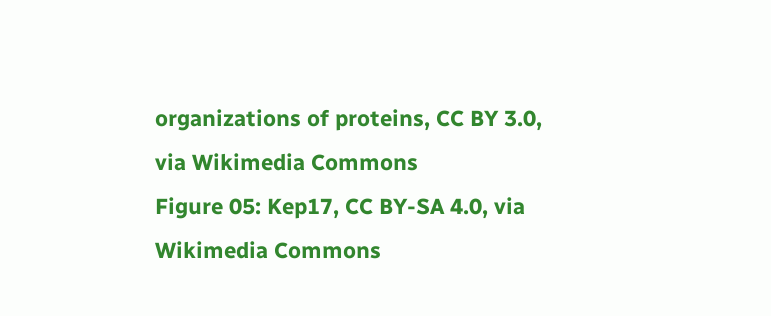organizations of proteins, CC BY 3.0, via Wikimedia Commons
Figure 05: Kep17, CC BY-SA 4.0, via Wikimedia Commons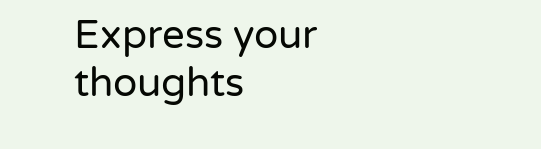Express your thoughts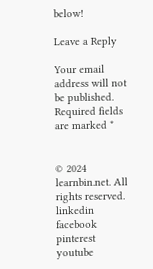below!

Leave a Reply

Your email address will not be published. Required fields are marked *


© 2024 learnbin.net. All rights reserved.
linkedin facebook pinterest youtube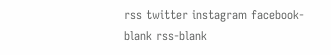rss twitter instagram facebook-blank rss-blank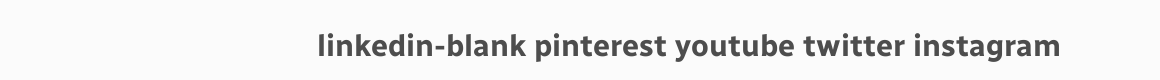linkedin-blank pinterest youtube twitter instagram